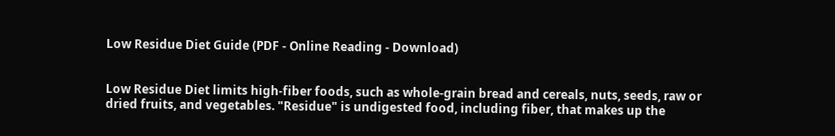Low Residue Diet Guide (PDF - Online Reading - Download)


Low Residue Diet limits high-fiber foods, such as whole-grain bread and cereals, nuts, seeds, raw or dried fruits, and vegetables. "Residue" is undigested food, including fiber, that makes up the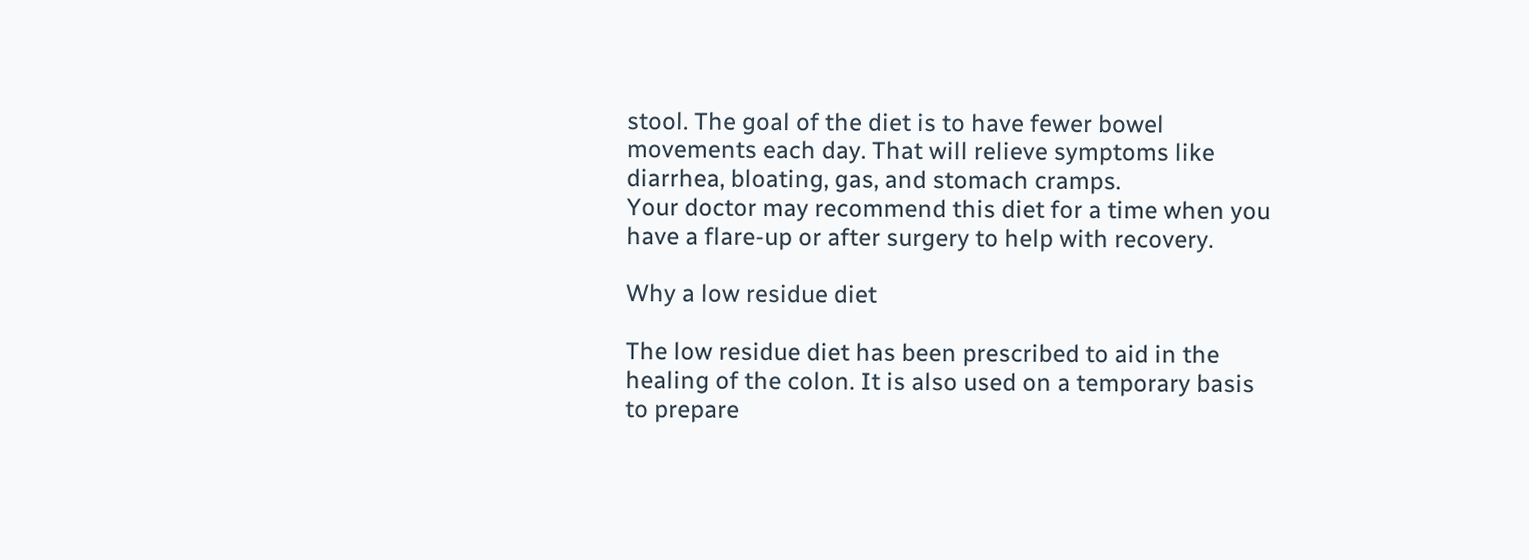stool. The goal of the diet is to have fewer bowel movements each day. That will relieve symptoms like diarrhea, bloating, gas, and stomach cramps.
Your doctor may recommend this diet for a time when you have a flare-up or after surgery to help with recovery.

Why a low residue diet

The low residue diet has been prescribed to aid in the healing of the colon. It is also used on a temporary basis to prepare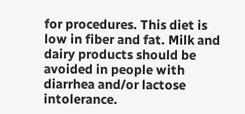for procedures. This diet is low in fiber and fat. Milk and dairy products should be avoided in people with diarrhea and/or lactose intolerance.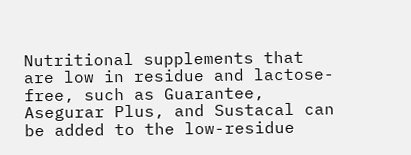Nutritional supplements that are low in residue and lactose-free, such as Guarantee, Asegurar Plus, and Sustacal can be added to the low-residue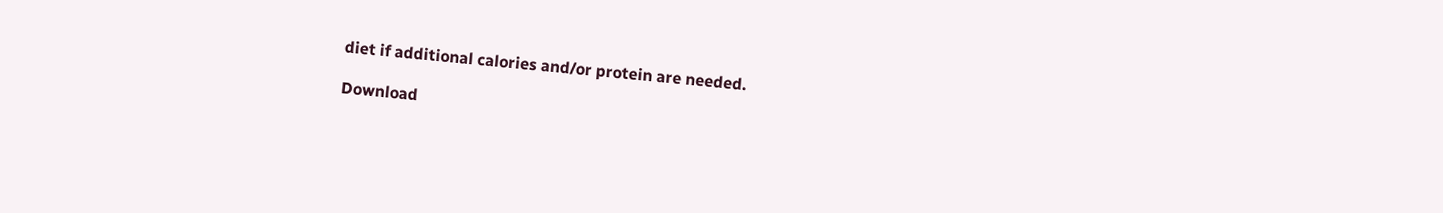diet if additional calories and/or protein are needed.

Download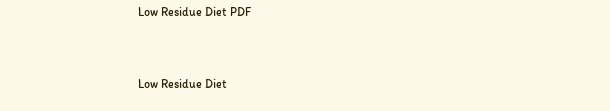Low Residue Diet PDF


Low Residue Diet